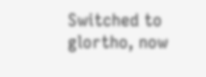Switched to glortho, now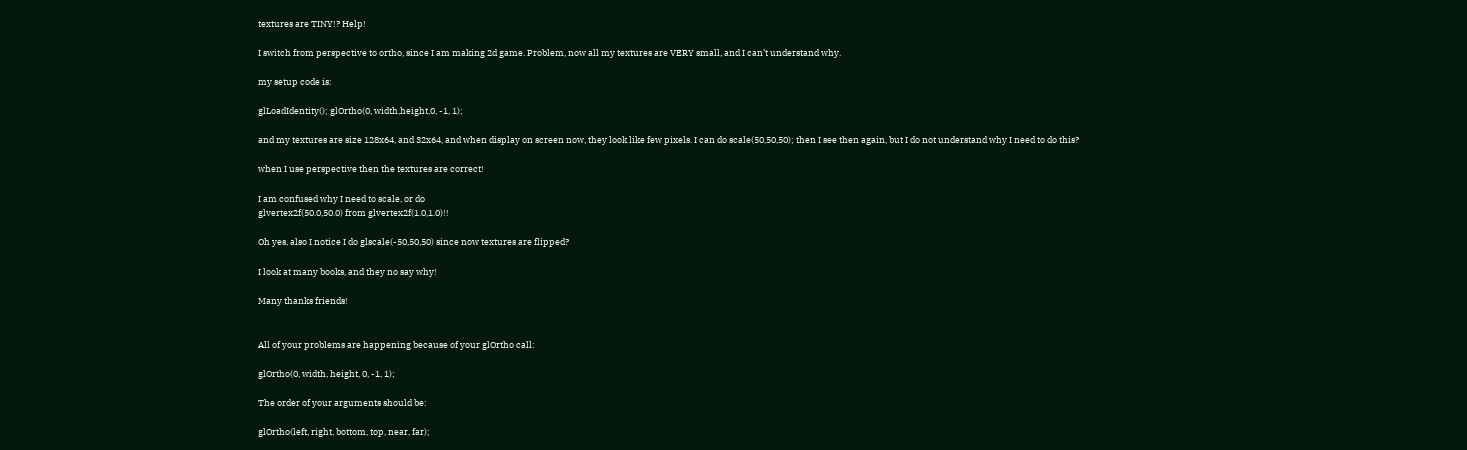textures are TINY!? Help!

I switch from perspective to ortho, since I am making 2d game. Problem, now all my textures are VERY small, and I can’t understand why.

my setup code is:

glLoadIdentity(); glOrtho(0, width,height,0, -1, 1);

and my textures are size 128x64, and 32x64, and when display on screen now, they look like few pixels. I can do scale(50,50,50); then I see then again, but I do not understand why I need to do this?

when I use perspective then the textures are correct!

I am confused why I need to scale, or do
glvertex2f(50.0,50.0) from glvertex2f(1.0,1.0)!!

Oh yes, also I notice I do glscale(-50,50,50) since now textures are flipped?

I look at many books, and they no say why!

Many thanks friends!


All of your problems are happening because of your glOrtho call:

glOrtho(0, width, height, 0, -1, 1);

The order of your arguments should be:

glOrtho(left, right, bottom, top, near, far);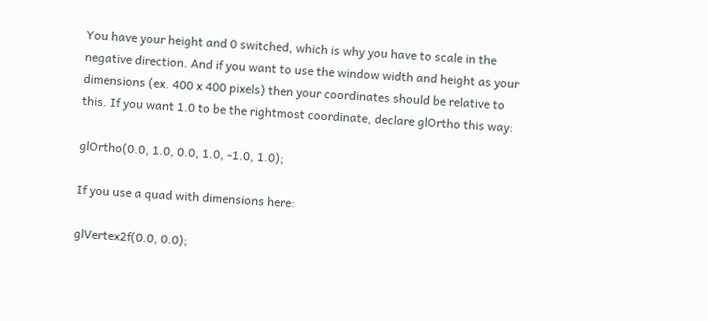You have your height and 0 switched, which is why you have to scale in the negative direction. And if you want to use the window width and height as your dimensions (ex. 400 x 400 pixels) then your coordinates should be relative to this. If you want 1.0 to be the rightmost coordinate, declare glOrtho this way:

glOrtho(0.0, 1.0, 0.0, 1.0, -1.0, 1.0);

If you use a quad with dimensions here:

glVertex2f(0.0, 0.0);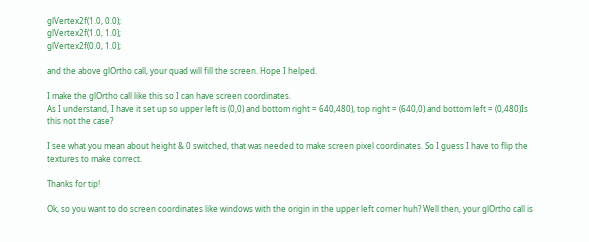glVertex2f(1.0, 0.0);
glVertex2f(1.0, 1.0);
glVertex2f(0.0, 1.0);

and the above glOrtho call, your quad will fill the screen. Hope I helped.

I make the glOrtho call like this so I can have screen coordinates.
As I understand, I have it set up so upper left is (0,0) and bottom right = 640,480), top right = (640,0) and bottom left = (0,480)Is this not the case?

I see what you mean about height & 0 switched, that was needed to make screen pixel coordinates. So I guess I have to flip the textures to make correct.

Thanks for tip!

Ok, so you want to do screen coordinates like windows with the origin in the upper left corner huh? Well then, your glOrtho call is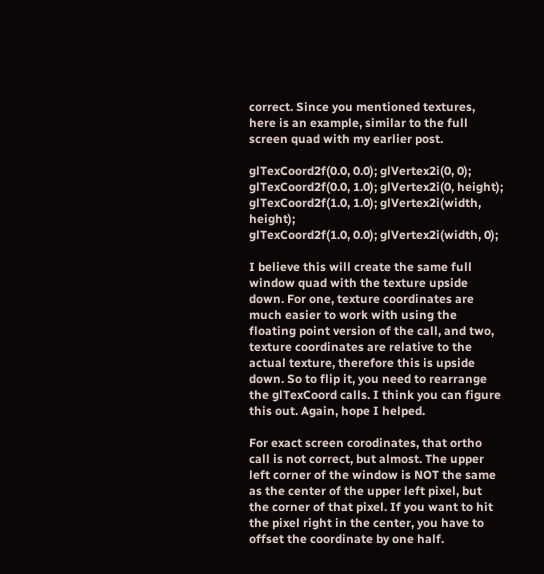correct. Since you mentioned textures, here is an example, similar to the full screen quad with my earlier post.

glTexCoord2f(0.0, 0.0); glVertex2i(0, 0);
glTexCoord2f(0.0, 1.0); glVertex2i(0, height);
glTexCoord2f(1.0, 1.0); glVertex2i(width, height);
glTexCoord2f(1.0, 0.0); glVertex2i(width, 0);

I believe this will create the same full window quad with the texture upside down. For one, texture coordinates are much easier to work with using the floating point version of the call, and two, texture coordinates are relative to the actual texture, therefore this is upside down. So to flip it, you need to rearrange the glTexCoord calls. I think you can figure this out. Again, hope I helped.

For exact screen corodinates, that ortho call is not correct, but almost. The upper left corner of the window is NOT the same as the center of the upper left pixel, but the corner of that pixel. If you want to hit the pixel right in the center, you have to offset the coordinate by one half.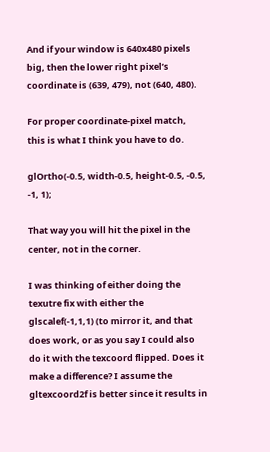And if your window is 640x480 pixels big, then the lower right pixel’s coordinate is (639, 479), not (640, 480).

For proper coordinate-pixel match, this is what I think you have to do.

glOrtho(-0.5, width-0.5, height-0.5, -0.5, -1, 1);

That way you will hit the pixel in the center, not in the corner.

I was thinking of either doing the texutre fix with either the glscalef(-1,1,1) (to mirror it, and that does work, or as you say I could also do it with the texcoord flipped. Does it make a difference? I assume the gltexcoord2f is better since it results in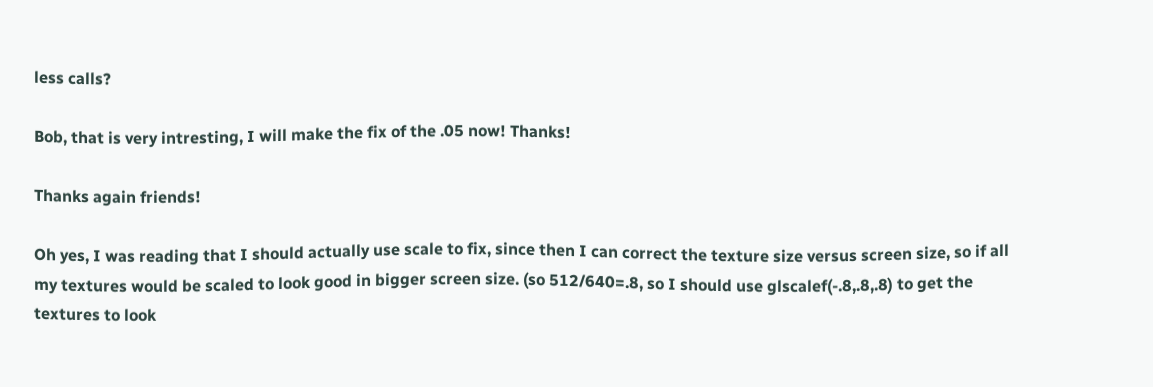less calls?

Bob, that is very intresting, I will make the fix of the .05 now! Thanks!

Thanks again friends!

Oh yes, I was reading that I should actually use scale to fix, since then I can correct the texture size versus screen size, so if all my textures would be scaled to look good in bigger screen size. (so 512/640=.8, so I should use glscalef(-.8,.8,.8) to get the textures to look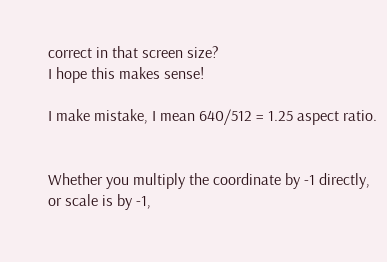correct in that screen size?
I hope this makes sense!

I make mistake, I mean 640/512 = 1.25 aspect ratio.


Whether you multiply the coordinate by -1 directly, or scale is by -1,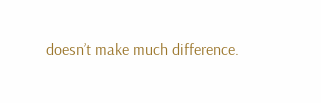doesn’t make much difference.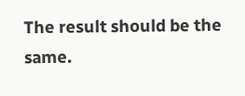The result should be the same.